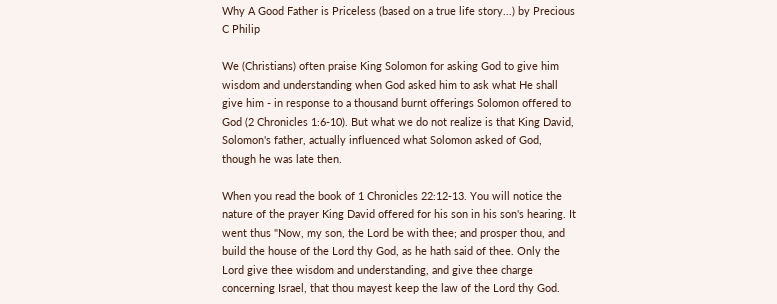Why A Good Father is Priceless (based on a true life story...) by Precious C Philip

We (Christians) often praise King Solomon for asking God to give him wisdom and understanding when God asked him to ask what He shall give him - in response to a thousand burnt offerings Solomon offered to God (2 Chronicles 1:6-10). But what we do not realize is that King David, Solomon's father, actually influenced what Solomon asked of God, though he was late then.

When you read the book of 1 Chronicles 22:12-13. You will notice the nature of the prayer King David offered for his son in his son's hearing. It went thus "Now, my son, the Lord be with thee; and prosper thou, and build the house of the Lord thy God, as he hath said of thee. Only the Lord give thee wisdom and understanding, and give thee charge concerning Israel, that thou mayest keep the law of the Lord thy God.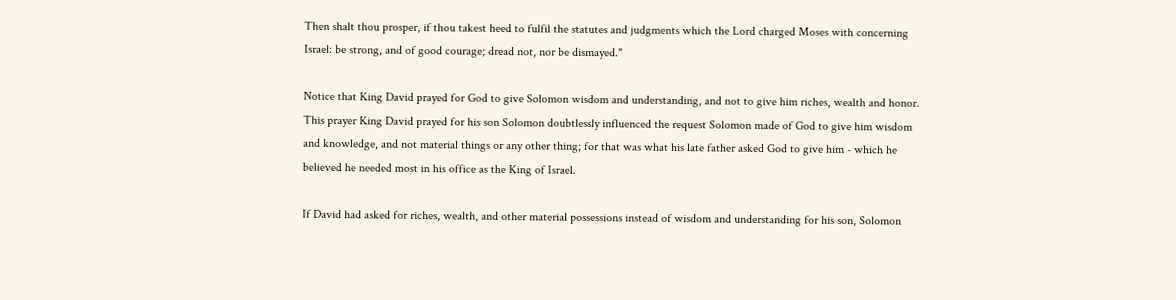Then shalt thou prosper, if thou takest heed to fulfil the statutes and judgments which the Lord charged Moses with concerning Israel: be strong, and of good courage; dread not, nor be dismayed."

Notice that King David prayed for God to give Solomon wisdom and understanding, and not to give him riches, wealth and honor. This prayer King David prayed for his son Solomon doubtlessly influenced the request Solomon made of God to give him wisdom and knowledge, and not material things or any other thing; for that was what his late father asked God to give him - which he believed he needed most in his office as the King of Israel.

If David had asked for riches, wealth, and other material possessions instead of wisdom and understanding for his son, Solomon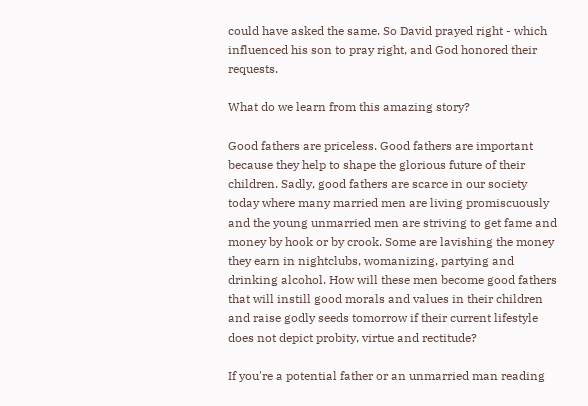could have asked the same. So David prayed right - which influenced his son to pray right, and God honored their requests.

What do we learn from this amazing story?

Good fathers are priceless. Good fathers are important because they help to shape the glorious future of their children. Sadly, good fathers are scarce in our society today where many married men are living promiscuously and the young unmarried men are striving to get fame and money by hook or by crook. Some are lavishing the money they earn in nightclubs, womanizing, partying and drinking alcohol. How will these men become good fathers that will instill good morals and values in their children and raise godly seeds tomorrow if their current lifestyle does not depict probity, virtue and rectitude?

If you're a potential father or an unmarried man reading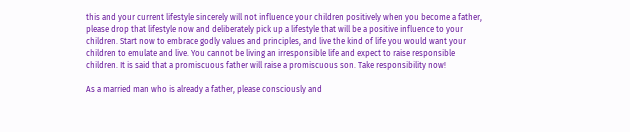this and your current lifestyle sincerely will not influence your children positively when you become a father, please drop that lifestyle now and deliberately pick up a lifestyle that will be a positive influence to your children. Start now to embrace godly values and principles, and live the kind of life you would want your children to emulate and live. You cannot be living an irresponsible life and expect to raise responsible children. It is said that a promiscuous father will raise a promiscuous son. Take responsibility now!

As a married man who is already a father, please consciously and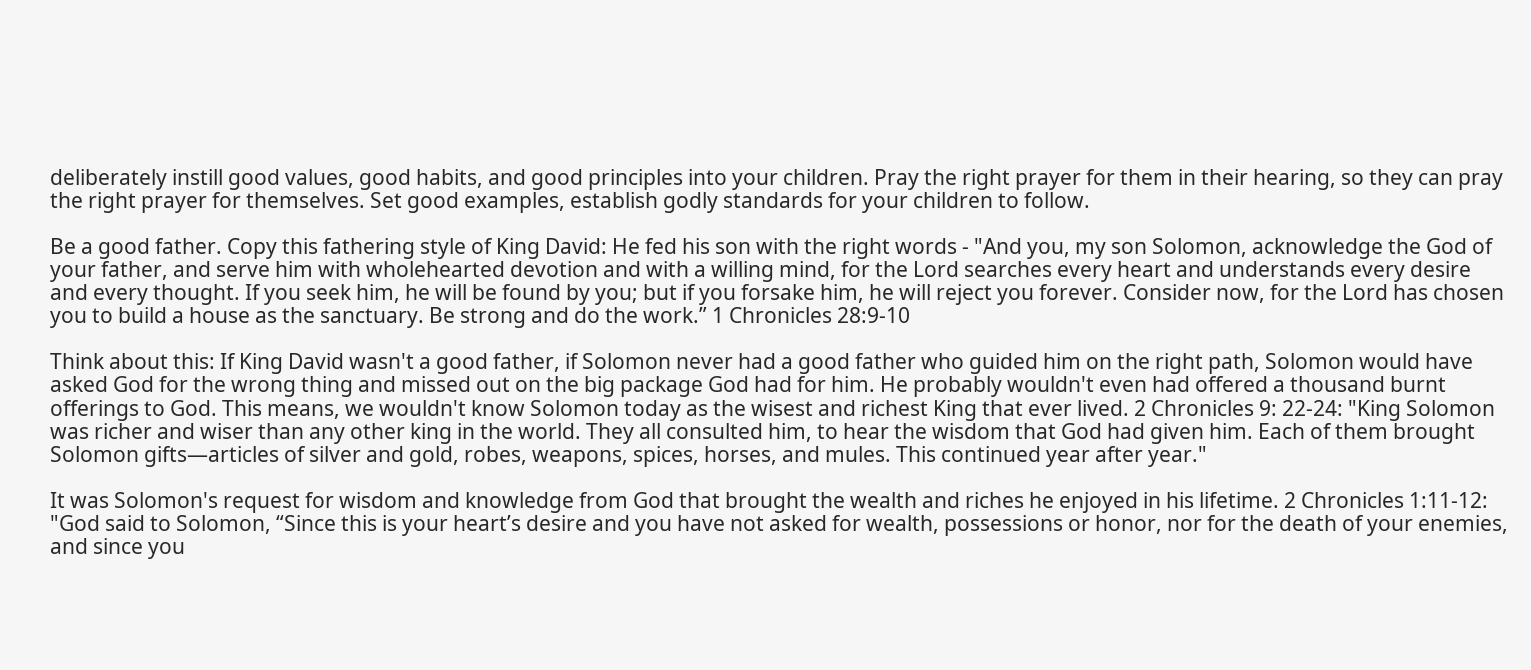deliberately instill good values, good habits, and good principles into your children. Pray the right prayer for them in their hearing, so they can pray the right prayer for themselves. Set good examples, establish godly standards for your children to follow.

Be a good father. Copy this fathering style of King David: He fed his son with the right words - "And you, my son Solomon, acknowledge the God of your father, and serve him with wholehearted devotion and with a willing mind, for the Lord searches every heart and understands every desire and every thought. If you seek him, he will be found by you; but if you forsake him, he will reject you forever. Consider now, for the Lord has chosen you to build a house as the sanctuary. Be strong and do the work.” 1 Chronicles 28:9-10

Think about this: If King David wasn't a good father, if Solomon never had a good father who guided him on the right path, Solomon would have asked God for the wrong thing and missed out on the big package God had for him. He probably wouldn't even had offered a thousand burnt offerings to God. This means, we wouldn't know Solomon today as the wisest and richest King that ever lived. 2 Chronicles 9: 22-24: "King Solomon was richer and wiser than any other king in the world. They all consulted him, to hear the wisdom that God had given him. Each of them brought Solomon gifts—articles of silver and gold, robes, weapons, spices, horses, and mules. This continued year after year."

It was Solomon's request for wisdom and knowledge from God that brought the wealth and riches he enjoyed in his lifetime. 2 Chronicles 1:11-12: "God said to Solomon, “Since this is your heart’s desire and you have not asked for wealth, possessions or honor, nor for the death of your enemies, and since you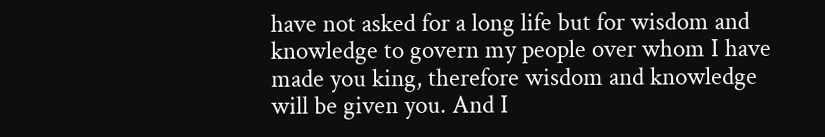have not asked for a long life but for wisdom and knowledge to govern my people over whom I have made you king, therefore wisdom and knowledge will be given you. And I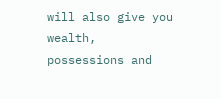will also give you wealth, possessions and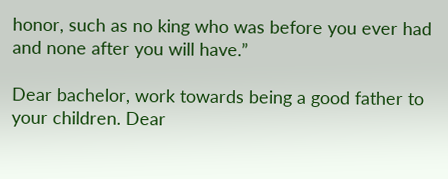honor, such as no king who was before you ever had and none after you will have.”

Dear bachelor, work towards being a good father to your children. Dear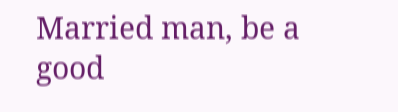Married man, be a good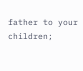father to your children;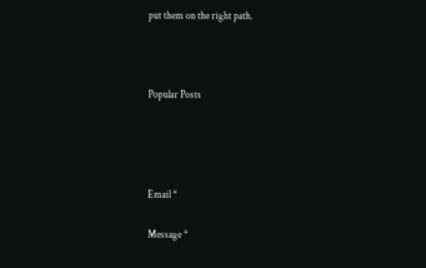put them on the right path.



Popular Posts




Email *

Message *